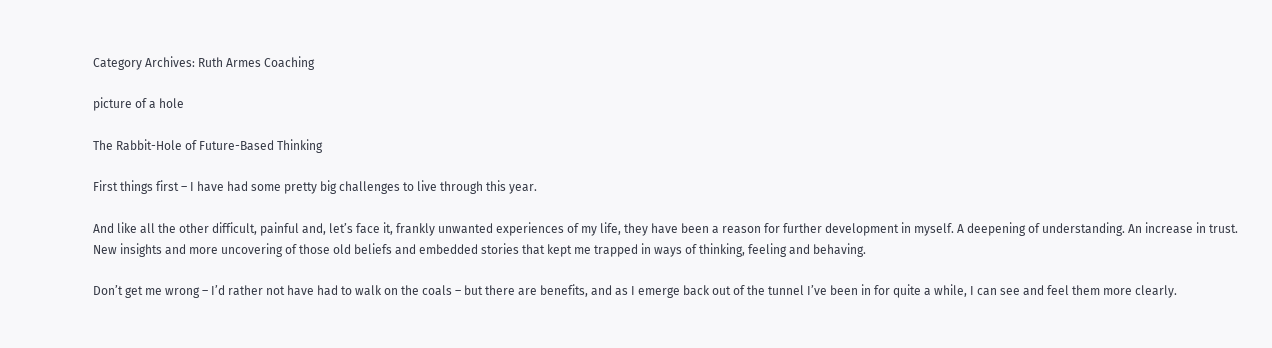Category Archives: Ruth Armes Coaching

picture of a hole

The Rabbit-Hole of Future-Based Thinking

First things first – I have had some pretty big challenges to live through this year.

And like all the other difficult, painful and, let’s face it, frankly unwanted experiences of my life, they have been a reason for further development in myself. A deepening of understanding. An increase in trust. New insights and more uncovering of those old beliefs and embedded stories that kept me trapped in ways of thinking, feeling and behaving.

Don’t get me wrong – I’d rather not have had to walk on the coals – but there are benefits, and as I emerge back out of the tunnel I’ve been in for quite a while, I can see and feel them more clearly.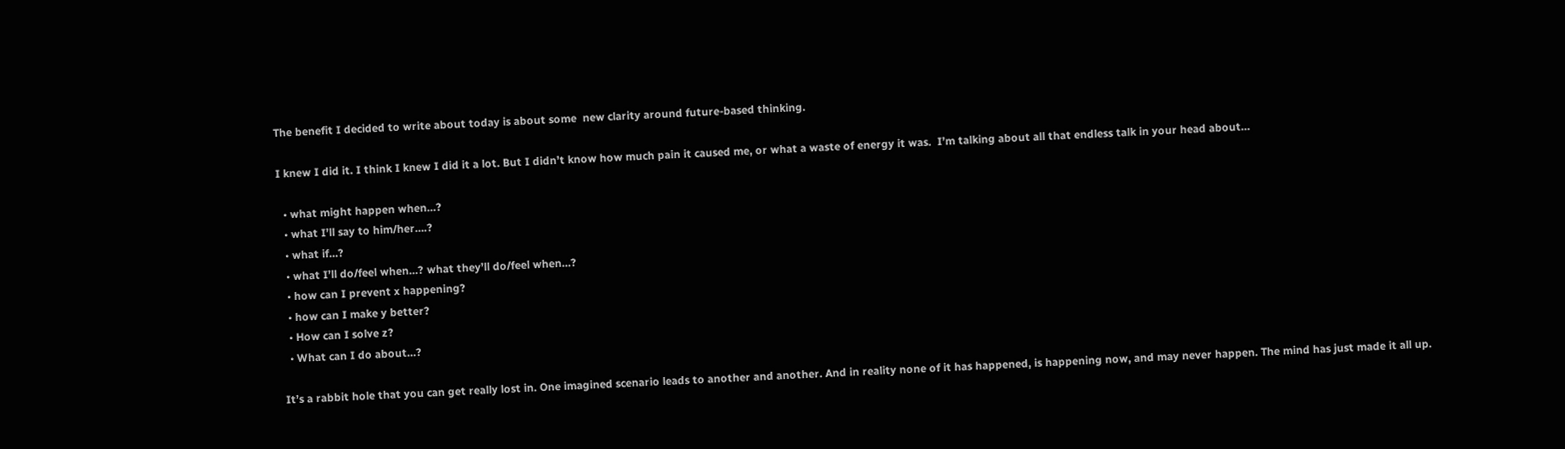The benefit I decided to write about today is about some  new clarity around future-based thinking.

I knew I did it. I think I knew I did it a lot. But I didn’t know how much pain it caused me, or what a waste of energy it was.  I’m talking about all that endless talk in your head about…

  • what might happen when…?
  • what I’ll say to him/her….?
  • what if…?
  • what I’ll do/feel when…? what they’ll do/feel when…?
  • how can I prevent x happening?
  • how can I make y better?
  • How can I solve z?
  • What can I do about…?

It’s a rabbit hole that you can get really lost in. One imagined scenario leads to another and another. And in reality none of it has happened, is happening now, and may never happen. The mind has just made it all up.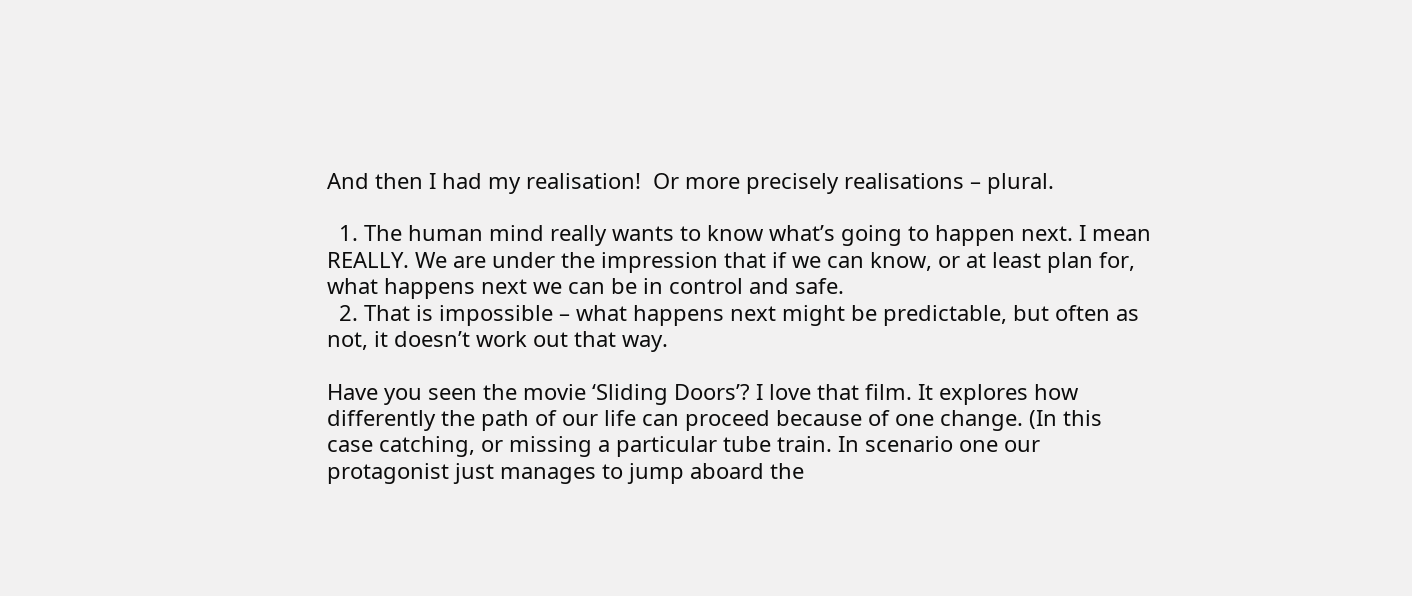And then I had my realisation!  Or more precisely realisations – plural.

  1. The human mind really wants to know what’s going to happen next. I mean REALLY. We are under the impression that if we can know, or at least plan for, what happens next we can be in control and safe.
  2. That is impossible – what happens next might be predictable, but often as not, it doesn’t work out that way.

Have you seen the movie ‘Sliding Doors’? I love that film. It explores how differently the path of our life can proceed because of one change. (In this case catching, or missing a particular tube train. In scenario one our protagonist just manages to jump aboard the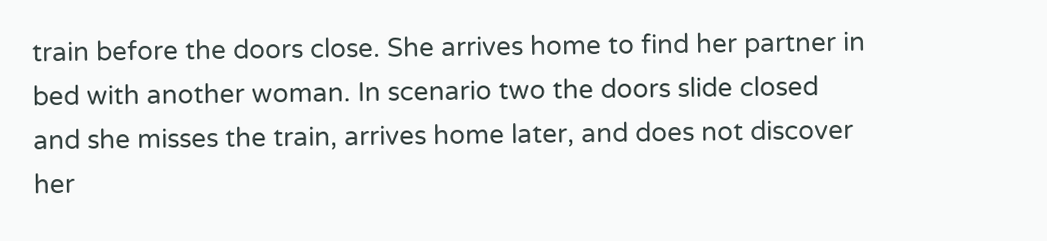train before the doors close. She arrives home to find her partner in bed with another woman. In scenario two the doors slide closed and she misses the train, arrives home later, and does not discover her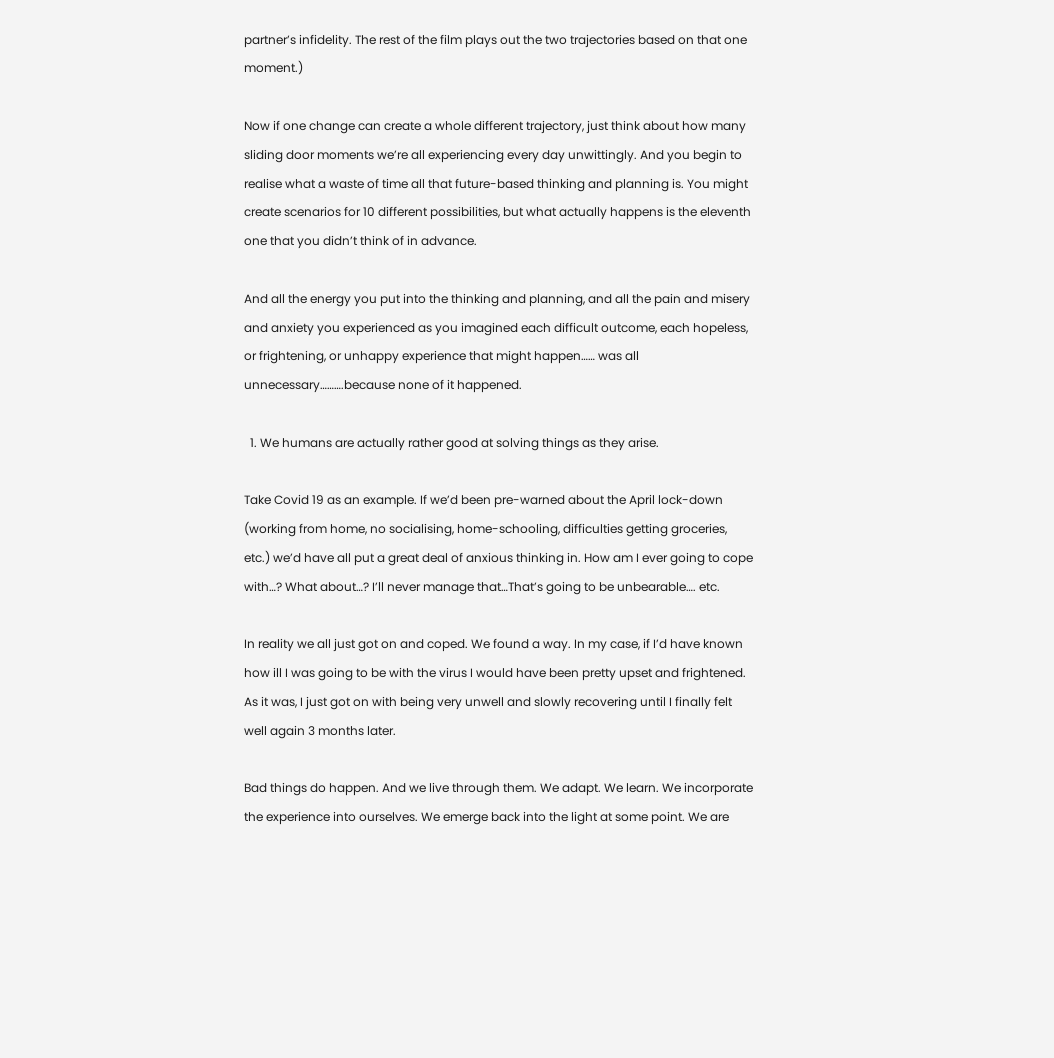partner’s infidelity. The rest of the film plays out the two trajectories based on that one moment.)

Now if one change can create a whole different trajectory, just think about how many sliding door moments we’re all experiencing every day unwittingly. And you begin to realise what a waste of time all that future-based thinking and planning is. You might create scenarios for 10 different possibilities, but what actually happens is the eleventh one that you didn’t think of in advance.

And all the energy you put into the thinking and planning, and all the pain and misery and anxiety you experienced as you imagined each difficult outcome, each hopeless, or frightening, or unhappy experience that might happen…… was all unnecessary……….because none of it happened.

  1. We humans are actually rather good at solving things as they arise.

Take Covid 19 as an example. If we’d been pre-warned about the April lock-down (working from home, no socialising, home-schooling, difficulties getting groceries, etc.) we’d have all put a great deal of anxious thinking in. How am I ever going to cope with…? What about…? I’ll never manage that…That’s going to be unbearable…. etc.

In reality we all just got on and coped. We found a way. In my case, if I’d have known how ill I was going to be with the virus I would have been pretty upset and frightened. As it was, I just got on with being very unwell and slowly recovering until I finally felt well again 3 months later.

Bad things do happen. And we live through them. We adapt. We learn. We incorporate the experience into ourselves. We emerge back into the light at some point. We are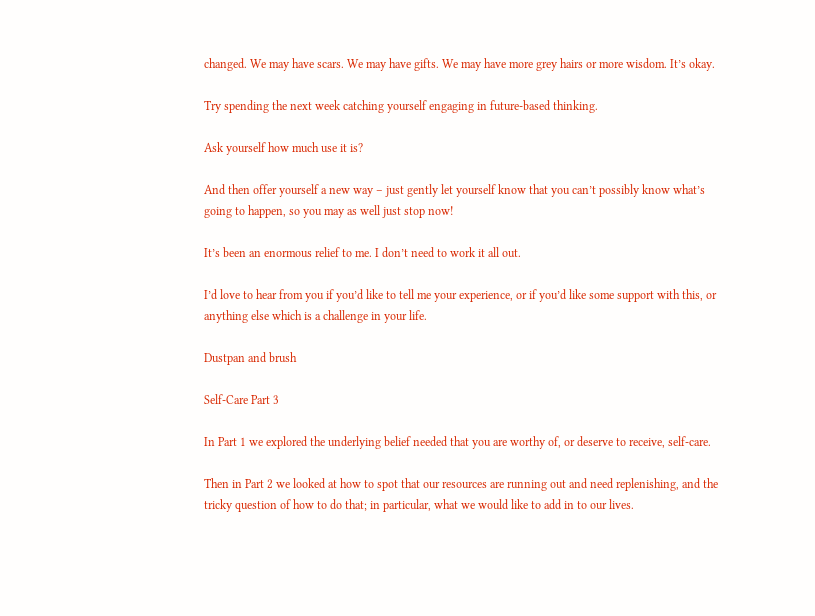changed. We may have scars. We may have gifts. We may have more grey hairs or more wisdom. It’s okay.

Try spending the next week catching yourself engaging in future-based thinking.

Ask yourself how much use it is?

And then offer yourself a new way – just gently let yourself know that you can’t possibly know what’s going to happen, so you may as well just stop now!

It’s been an enormous relief to me. I don’t need to work it all out.

I’d love to hear from you if you’d like to tell me your experience, or if you’d like some support with this, or anything else which is a challenge in your life.

Dustpan and brush

Self-Care Part 3

In Part 1 we explored the underlying belief needed that you are worthy of, or deserve to receive, self-care.

Then in Part 2 we looked at how to spot that our resources are running out and need replenishing, and the tricky question of how to do that; in particular, what we would like to add in to our lives.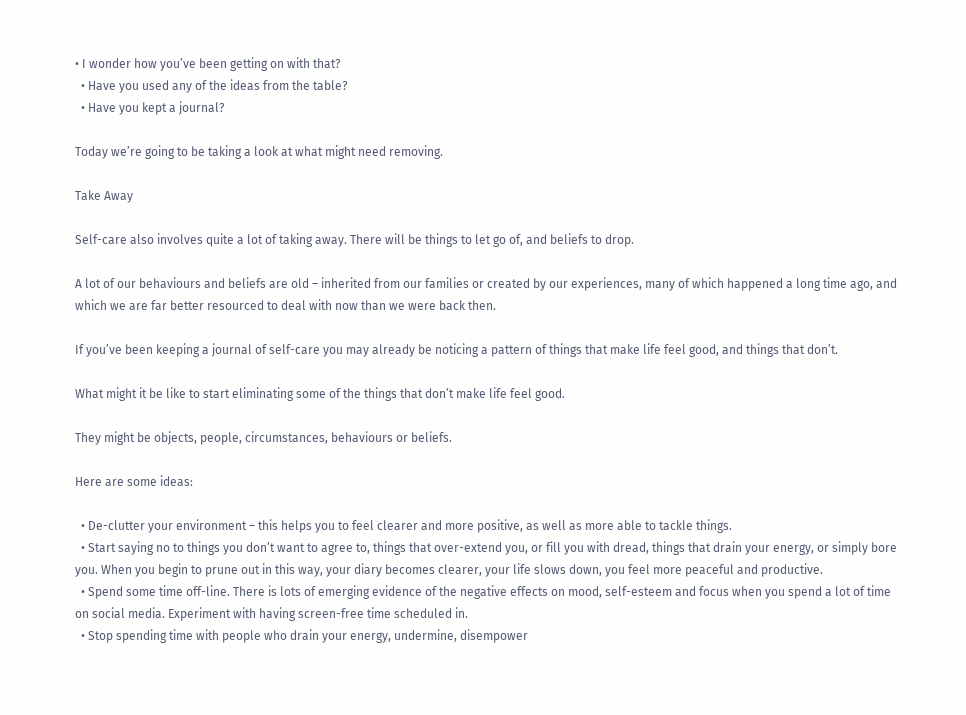• I wonder how you’ve been getting on with that?
  • Have you used any of the ideas from the table?
  • Have you kept a journal?

Today we’re going to be taking a look at what might need removing.

Take Away

Self-care also involves quite a lot of taking away. There will be things to let go of, and beliefs to drop.

A lot of our behaviours and beliefs are old – inherited from our families or created by our experiences, many of which happened a long time ago, and which we are far better resourced to deal with now than we were back then.

If you’ve been keeping a journal of self-care you may already be noticing a pattern of things that make life feel good, and things that don’t.

What might it be like to start eliminating some of the things that don’t make life feel good.

They might be objects, people, circumstances, behaviours or beliefs.

Here are some ideas:

  • De-clutter your environment – this helps you to feel clearer and more positive, as well as more able to tackle things.
  • Start saying no to things you don’t want to agree to, things that over-extend you, or fill you with dread, things that drain your energy, or simply bore you. When you begin to prune out in this way, your diary becomes clearer, your life slows down, you feel more peaceful and productive.
  • Spend some time off-line. There is lots of emerging evidence of the negative effects on mood, self-esteem and focus when you spend a lot of time on social media. Experiment with having screen-free time scheduled in.
  • Stop spending time with people who drain your energy, undermine, disempower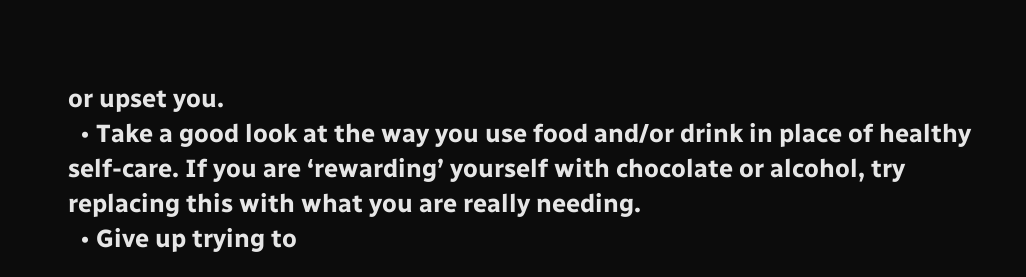or upset you.
  • Take a good look at the way you use food and/or drink in place of healthy self-care. If you are ‘rewarding’ yourself with chocolate or alcohol, try replacing this with what you are really needing.
  • Give up trying to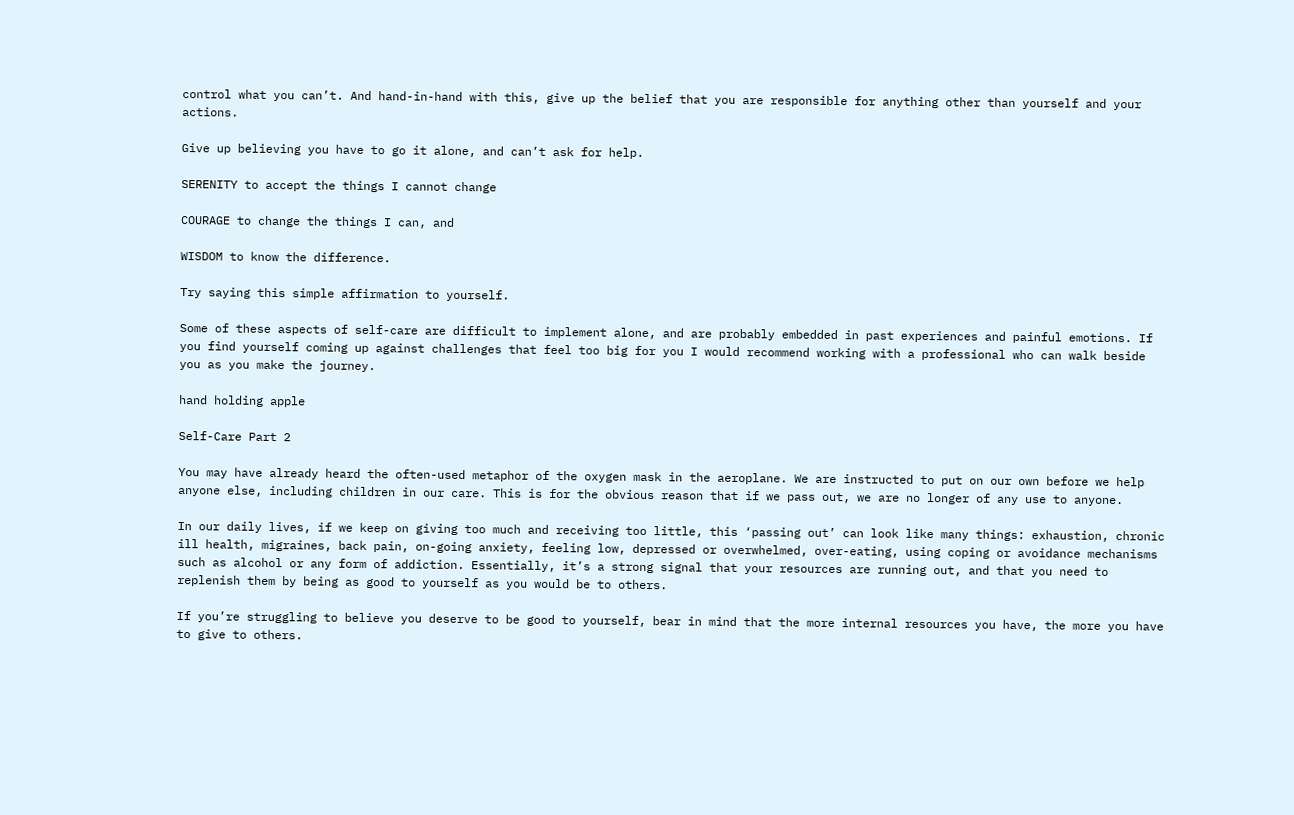control what you can’t. And hand-in-hand with this, give up the belief that you are responsible for anything other than yourself and your actions.

Give up believing you have to go it alone, and can’t ask for help.

SERENITY to accept the things I cannot change

COURAGE to change the things I can, and

WISDOM to know the difference.

Try saying this simple affirmation to yourself.

Some of these aspects of self-care are difficult to implement alone, and are probably embedded in past experiences and painful emotions. If you find yourself coming up against challenges that feel too big for you I would recommend working with a professional who can walk beside you as you make the journey.

hand holding apple

Self-Care Part 2

You may have already heard the often-used metaphor of the oxygen mask in the aeroplane. We are instructed to put on our own before we help anyone else, including children in our care. This is for the obvious reason that if we pass out, we are no longer of any use to anyone.

In our daily lives, if we keep on giving too much and receiving too little, this ‘passing out’ can look like many things: exhaustion, chronic ill health, migraines, back pain, on-going anxiety, feeling low, depressed or overwhelmed, over-eating, using coping or avoidance mechanisms such as alcohol or any form of addiction. Essentially, it’s a strong signal that your resources are running out, and that you need to replenish them by being as good to yourself as you would be to others.

If you’re struggling to believe you deserve to be good to yourself, bear in mind that the more internal resources you have, the more you have to give to others.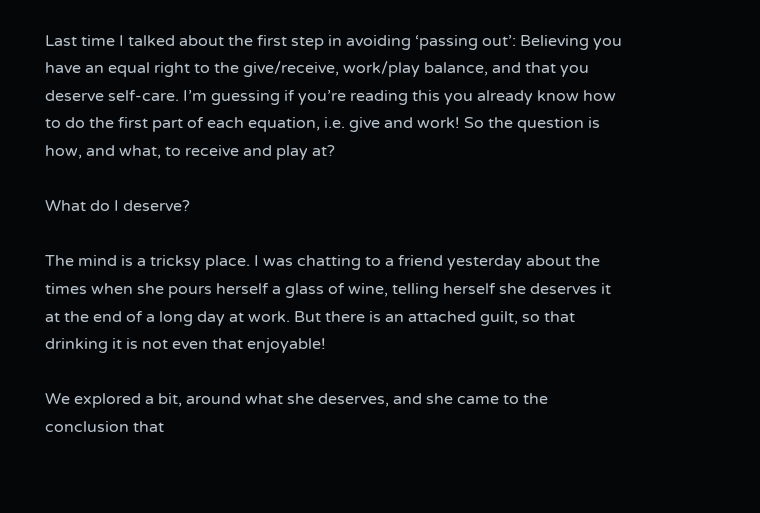Last time I talked about the first step in avoiding ‘passing out’: Believing you have an equal right to the give/receive, work/play balance, and that you deserve self-care. I’m guessing if you’re reading this you already know how to do the first part of each equation, i.e. give and work! So the question is how, and what, to receive and play at?

What do I deserve?

The mind is a tricksy place. I was chatting to a friend yesterday about the times when she pours herself a glass of wine, telling herself she deserves it at the end of a long day at work. But there is an attached guilt, so that drinking it is not even that enjoyable!

We explored a bit, around what she deserves, and she came to the conclusion that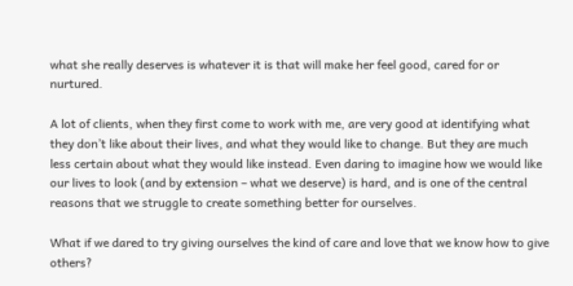what she really deserves is whatever it is that will make her feel good, cared for or nurtured.

A lot of clients, when they first come to work with me, are very good at identifying what they don’t like about their lives, and what they would like to change. But they are much less certain about what they would like instead. Even daring to imagine how we would like our lives to look (and by extension – what we deserve) is hard, and is one of the central reasons that we struggle to create something better for ourselves.

What if we dared to try giving ourselves the kind of care and love that we know how to give others?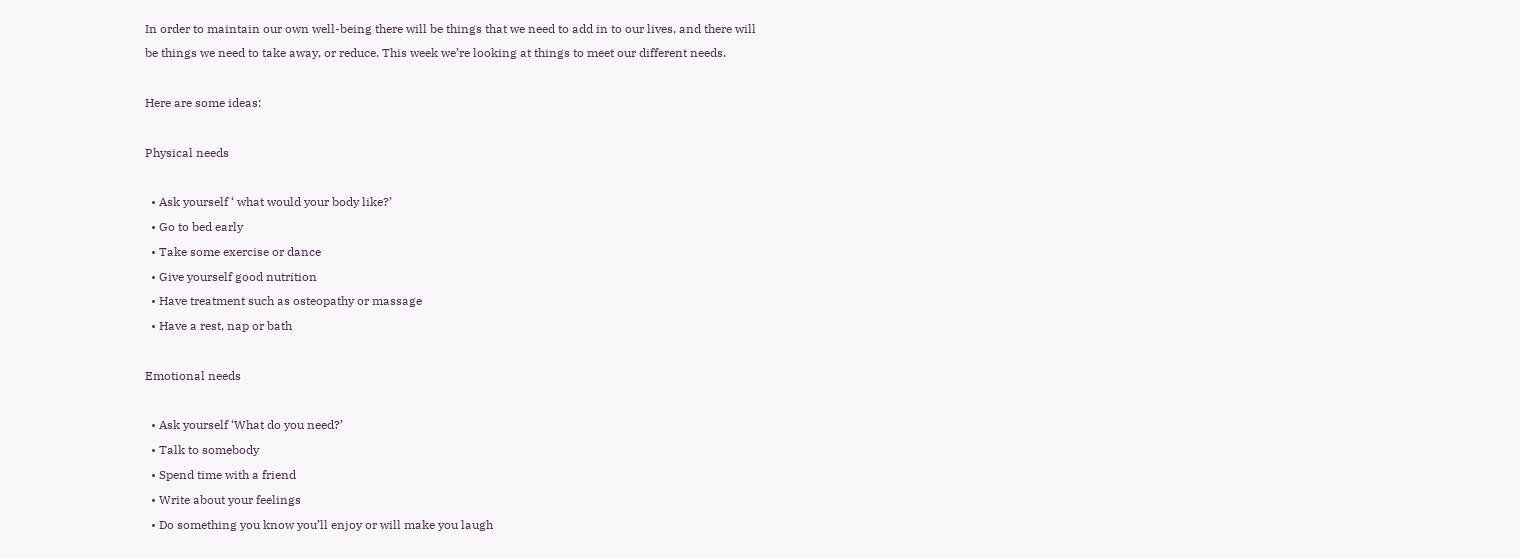In order to maintain our own well-being there will be things that we need to add in to our lives, and there will be things we need to take away, or reduce. This week we’re looking at things to meet our different needs.

Here are some ideas:

Physical needs

  • Ask yourself ‘ what would your body like?’
  • Go to bed early
  • Take some exercise or dance
  • Give yourself good nutrition
  • Have treatment such as osteopathy or massage
  • Have a rest, nap or bath

Emotional needs

  • Ask yourself ‘What do you need?’
  • Talk to somebody
  • Spend time with a friend
  • Write about your feelings
  • Do something you know you’ll enjoy or will make you laugh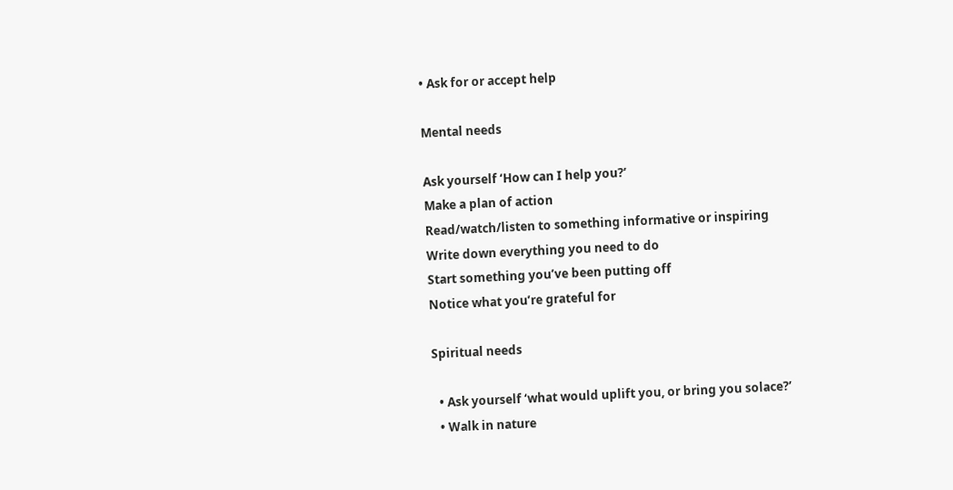• Ask for or accept help

Mental needs

Ask yourself ‘How can I help you?’
Make a plan of action
Read/watch/listen to something informative or inspiring
Write down everything you need to do
Start something you’ve been putting off
Notice what you’re grateful for

Spiritual needs

  • Ask yourself ‘what would uplift you, or bring you solace?’
  • Walk in nature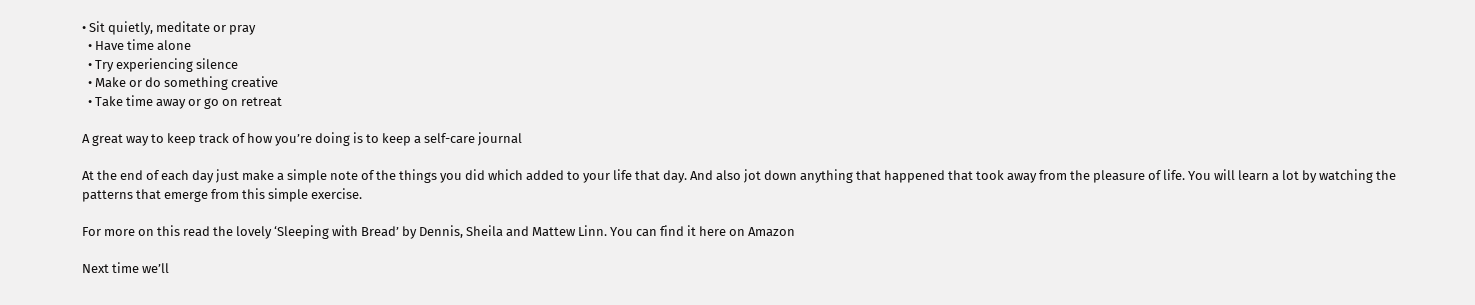• Sit quietly, meditate or pray
  • Have time alone
  • Try experiencing silence
  • Make or do something creative
  • Take time away or go on retreat

A great way to keep track of how you’re doing is to keep a self-care journal

At the end of each day just make a simple note of the things you did which added to your life that day. And also jot down anything that happened that took away from the pleasure of life. You will learn a lot by watching the patterns that emerge from this simple exercise.

For more on this read the lovely ‘Sleeping with Bread’ by Dennis, Sheila and Mattew Linn. You can find it here on Amazon

Next time we’ll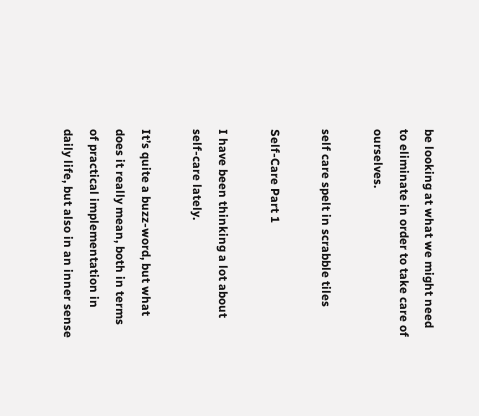be looking at what we might need to eliminate in order to take care of ourselves.

self care spelt in scrabble tiles

Self-Care Part 1

I have been thinking a lot about self-care lately.

It’s quite a buzz-word, but what does it really mean, both in terms of practical implementation in daily life, but also in an inner sense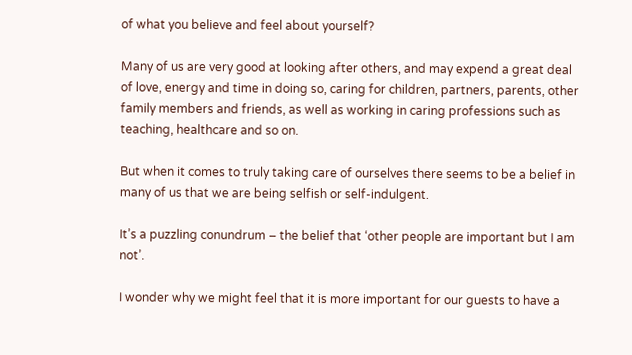of what you believe and feel about yourself?

Many of us are very good at looking after others, and may expend a great deal of love, energy and time in doing so, caring for children, partners, parents, other family members and friends, as well as working in caring professions such as teaching, healthcare and so on.

But when it comes to truly taking care of ourselves there seems to be a belief in many of us that we are being selfish or self-indulgent.

It’s a puzzling conundrum – the belief that ‘other people are important but I am not’.

I wonder why we might feel that it is more important for our guests to have a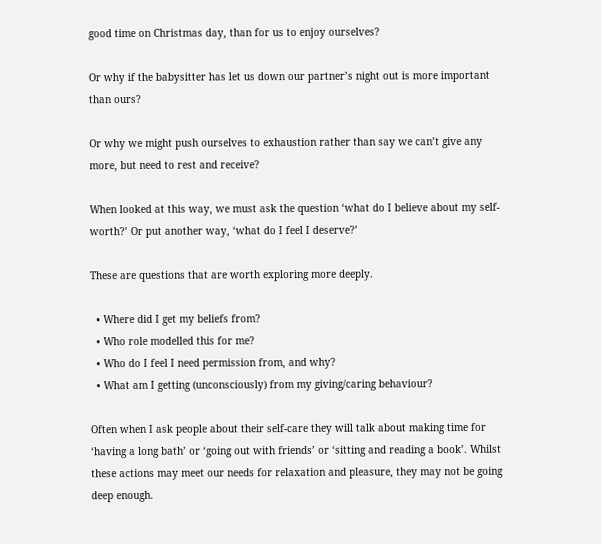good time on Christmas day, than for us to enjoy ourselves?

Or why if the babysitter has let us down our partner’s night out is more important than ours?

Or why we might push ourselves to exhaustion rather than say we can’t give any more, but need to rest and receive?

When looked at this way, we must ask the question ‘what do I believe about my self-worth?’ Or put another way, ‘what do I feel I deserve?’

These are questions that are worth exploring more deeply.

  • Where did I get my beliefs from?
  • Who role modelled this for me?
  • Who do I feel I need permission from, and why?
  • What am I getting (unconsciously) from my giving/caring behaviour?

Often when I ask people about their self-care they will talk about making time for ‘having a long bath’ or ‘going out with friends’ or ‘sitting and reading a book’. Whilst these actions may meet our needs for relaxation and pleasure, they may not be going deep enough.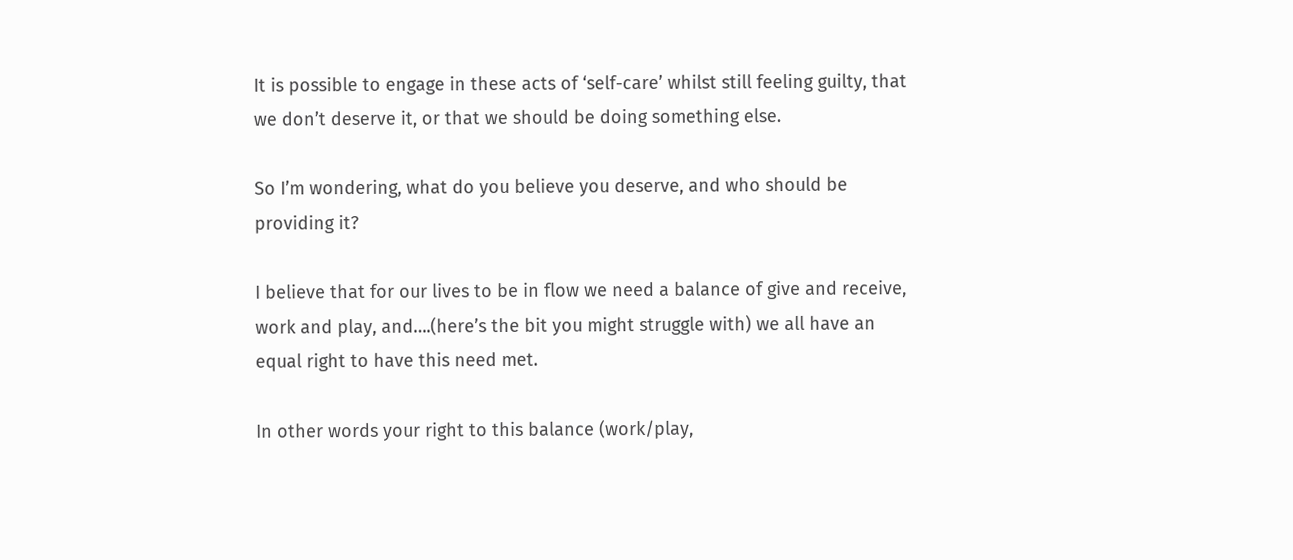It is possible to engage in these acts of ‘self-care’ whilst still feeling guilty, that we don’t deserve it, or that we should be doing something else.

So I’m wondering, what do you believe you deserve, and who should be providing it?

I believe that for our lives to be in flow we need a balance of give and receive, work and play, and….(here’s the bit you might struggle with) we all have an equal right to have this need met.

In other words your right to this balance (work/play,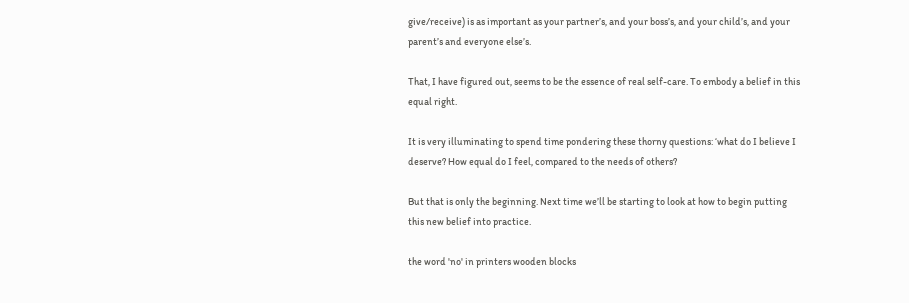give/receive) is as important as your partner’s, and your boss’s, and your child’s, and your parent’s and everyone else’s.

That, I have figured out, seems to be the essence of real self-care. To embody a belief in this equal right.

It is very illuminating to spend time pondering these thorny questions: ‘what do I believe I deserve? How equal do I feel, compared to the needs of others?

But that is only the beginning. Next time we’ll be starting to look at how to begin putting this new belief into practice.

the word 'no' in printers wooden blocks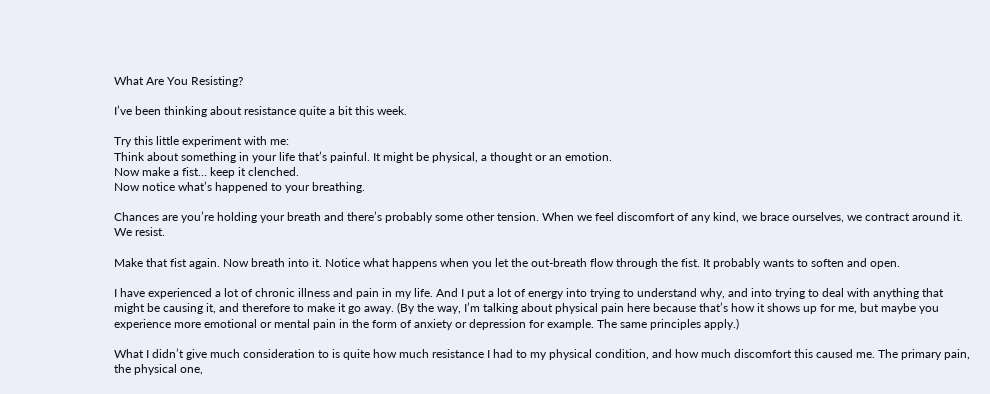What Are You Resisting?

I’ve been thinking about resistance quite a bit this week.

Try this little experiment with me:
Think about something in your life that’s painful. It might be physical, a thought or an emotion.
Now make a fist… keep it clenched.
Now notice what’s happened to your breathing.

Chances are you’re holding your breath and there’s probably some other tension. When we feel discomfort of any kind, we brace ourselves, we contract around it. We resist.

Make that fist again. Now breath into it. Notice what happens when you let the out-breath flow through the fist. It probably wants to soften and open.

I have experienced a lot of chronic illness and pain in my life. And I put a lot of energy into trying to understand why, and into trying to deal with anything that might be causing it, and therefore to make it go away. (By the way, I’m talking about physical pain here because that’s how it shows up for me, but maybe you experience more emotional or mental pain in the form of anxiety or depression for example. The same principles apply.)

What I didn’t give much consideration to is quite how much resistance I had to my physical condition, and how much discomfort this caused me. The primary pain, the physical one,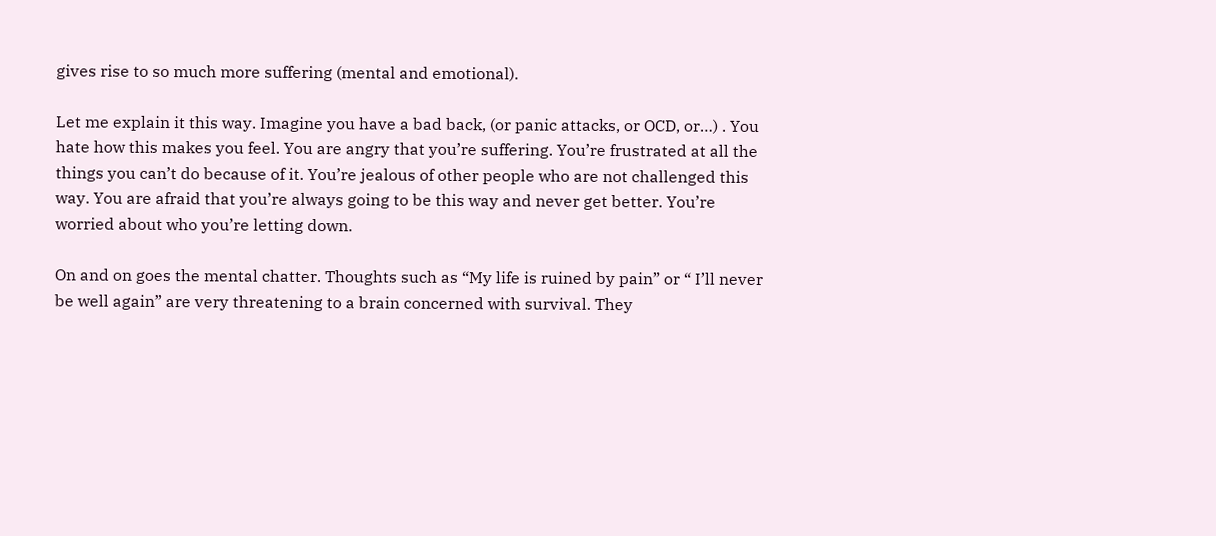gives rise to so much more suffering (mental and emotional).

Let me explain it this way. Imagine you have a bad back, (or panic attacks, or OCD, or…) . You hate how this makes you feel. You are angry that you’re suffering. You’re frustrated at all the things you can’t do because of it. You’re jealous of other people who are not challenged this way. You are afraid that you’re always going to be this way and never get better. You’re worried about who you’re letting down.

On and on goes the mental chatter. Thoughts such as “My life is ruined by pain” or “ I’ll never be well again” are very threatening to a brain concerned with survival. They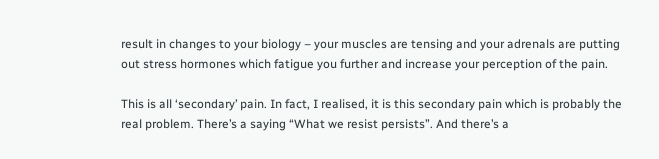result in changes to your biology – your muscles are tensing and your adrenals are putting out stress hormones which fatigue you further and increase your perception of the pain.

This is all ‘secondary’ pain. In fact, I realised, it is this secondary pain which is probably the real problem. There’s a saying “What we resist persists”. And there’s a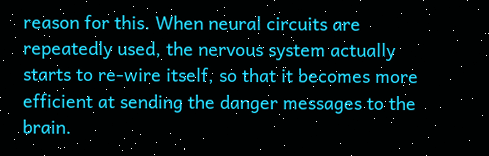reason for this. When neural circuits are repeatedly used, the nervous system actually starts to re-wire itself, so that it becomes more efficient at sending the danger messages to the brain.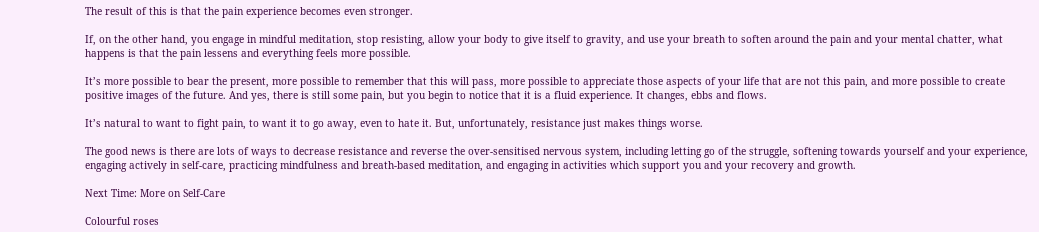The result of this is that the pain experience becomes even stronger.

If, on the other hand, you engage in mindful meditation, stop resisting, allow your body to give itself to gravity, and use your breath to soften around the pain and your mental chatter, what happens is that the pain lessens and everything feels more possible.

It’s more possible to bear the present, more possible to remember that this will pass, more possible to appreciate those aspects of your life that are not this pain, and more possible to create positive images of the future. And yes, there is still some pain, but you begin to notice that it is a fluid experience. It changes, ebbs and flows.

It’s natural to want to fight pain, to want it to go away, even to hate it. But, unfortunately, resistance just makes things worse.

The good news is there are lots of ways to decrease resistance and reverse the over-sensitised nervous system, including letting go of the struggle, softening towards yourself and your experience, engaging actively in self-care, practicing mindfulness and breath-based meditation, and engaging in activities which support you and your recovery and growth.

Next Time: More on Self-Care

Colourful roses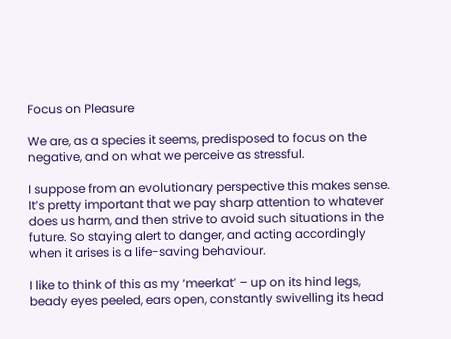Focus on Pleasure

We are, as a species it seems, predisposed to focus on the negative, and on what we perceive as stressful.

I suppose from an evolutionary perspective this makes sense. It’s pretty important that we pay sharp attention to whatever does us harm, and then strive to avoid such situations in the future. So staying alert to danger, and acting accordingly when it arises is a life-saving behaviour.

I like to think of this as my ‘meerkat’ – up on its hind legs, beady eyes peeled, ears open, constantly swivelling its head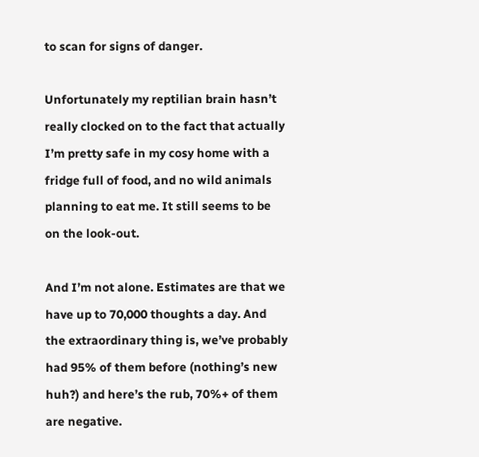to scan for signs of danger.

Unfortunately my reptilian brain hasn’t really clocked on to the fact that actually I’m pretty safe in my cosy home with a fridge full of food, and no wild animals planning to eat me. It still seems to be on the look-out.

And I’m not alone. Estimates are that we have up to 70,000 thoughts a day. And the extraordinary thing is, we’ve probably had 95% of them before (nothing’s new huh?) and here’s the rub, 70%+ of them are negative.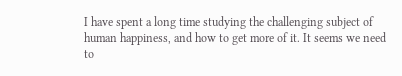I have spent a long time studying the challenging subject of human happiness, and how to get more of it. It seems we need to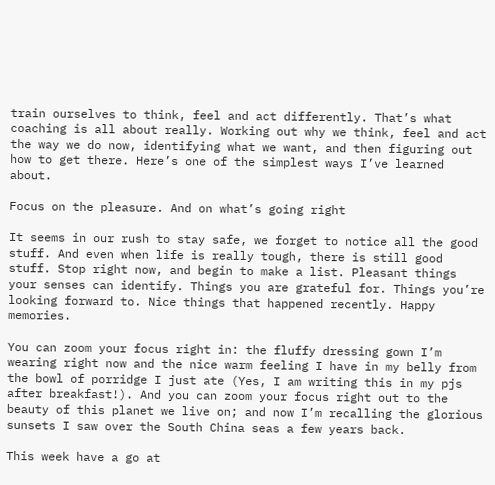train ourselves to think, feel and act differently. That’s what coaching is all about really. Working out why we think, feel and act the way we do now, identifying what we want, and then figuring out how to get there. Here’s one of the simplest ways I’ve learned about.

Focus on the pleasure. And on what’s going right

It seems in our rush to stay safe, we forget to notice all the good stuff. And even when life is really tough, there is still good stuff. Stop right now, and begin to make a list. Pleasant things your senses can identify. Things you are grateful for. Things you’re looking forward to. Nice things that happened recently. Happy memories.

You can zoom your focus right in: the fluffy dressing gown I’m wearing right now and the nice warm feeling I have in my belly from the bowl of porridge I just ate (Yes, I am writing this in my pjs after breakfast!). And you can zoom your focus right out to the beauty of this planet we live on; and now I’m recalling the glorious sunsets I saw over the South China seas a few years back.

This week have a go at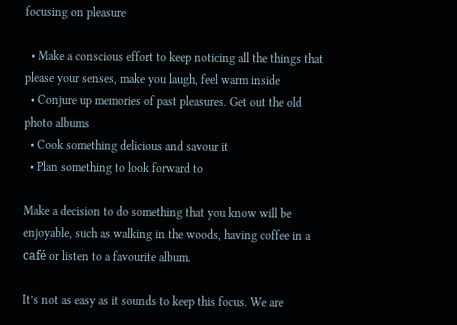focusing on pleasure

  • Make a conscious effort to keep noticing all the things that please your senses, make you laugh, feel warm inside
  • Conjure up memories of past pleasures. Get out the old photo albums
  • Cook something delicious and savour it
  • Plan something to look forward to

Make a decision to do something that you know will be enjoyable, such as walking in the woods, having coffee in a café or listen to a favourite album.

It’s not as easy as it sounds to keep this focus. We are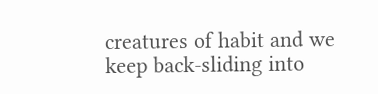creatures of habit and we keep back-sliding into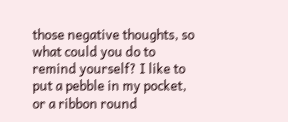those negative thoughts, so what could you do to remind yourself? I like to put a pebble in my pocket, or a ribbon round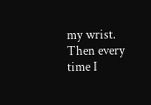my wrist. Then every time I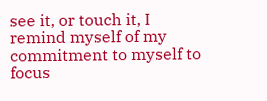see it, or touch it, I remind myself of my commitment to myself to focus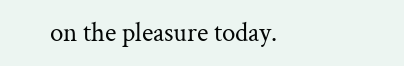on the pleasure today.